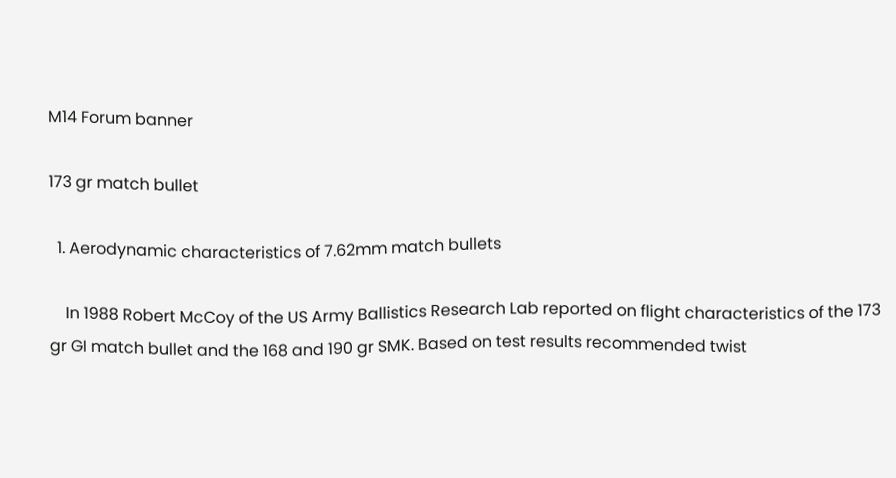M14 Forum banner

173 gr match bullet

  1. Aerodynamic characteristics of 7.62mm match bullets

    In 1988 Robert McCoy of the US Army Ballistics Research Lab reported on flight characteristics of the 173 gr GI match bullet and the 168 and 190 gr SMK. Based on test results recommended twist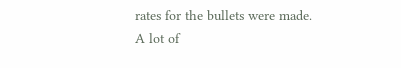rates for the bullets were made. A lot of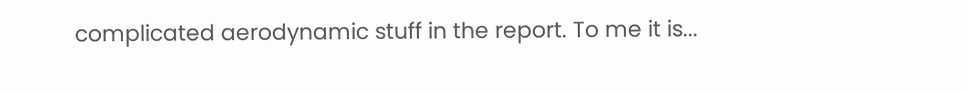complicated aerodynamic stuff in the report. To me it is...